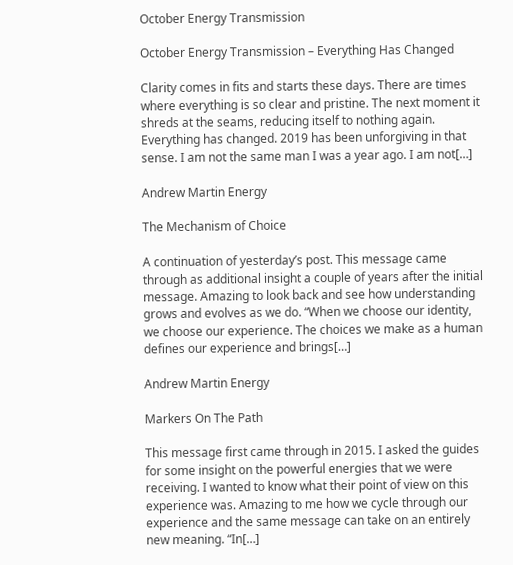October Energy Transmission

October Energy Transmission – Everything Has Changed

Clarity comes in fits and starts these days. There are times where everything is so clear and pristine. The next moment it shreds at the seams, reducing itself to nothing again. Everything has changed. 2019 has been unforgiving in that sense. I am not the same man I was a year ago. I am not[…]

Andrew Martin Energy

The Mechanism of Choice

A continuation of yesterday’s post. This message came through as additional insight a couple of years after the initial message. Amazing to look back and see how understanding grows and evolves as we do. “When we choose our identity, we choose our experience. The choices we make as a human defines our experience and brings[…]

Andrew Martin Energy

Markers On The Path

This message first came through in 2015. I asked the guides for some insight on the powerful energies that we were receiving. I wanted to know what their point of view on this experience was. Amazing to me how we cycle through our experience and the same message can take on an entirely new meaning. “In[…]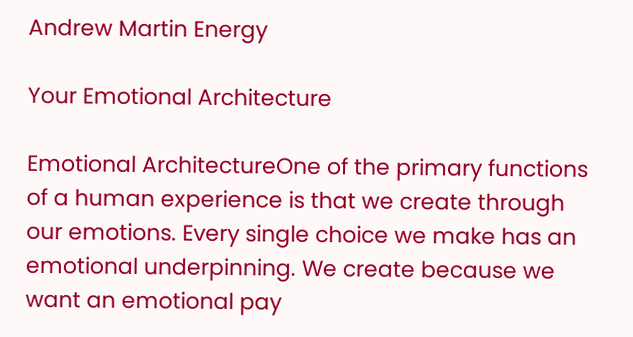Andrew Martin Energy

Your Emotional Architecture

Emotional ArchitectureOne of the primary functions of a human experience is that we create through our emotions. Every single choice we make has an emotional underpinning. We create because we want an emotional pay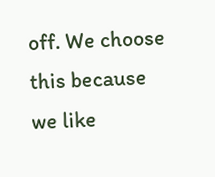off. We choose this because we like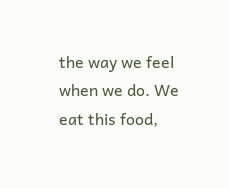the way we feel when we do. We eat this food,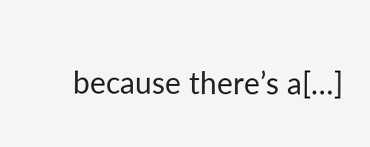because there’s a[…]